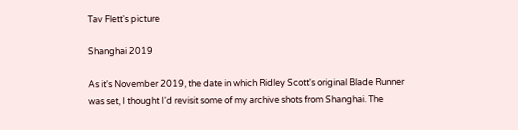Tav Flett's picture

Shanghai 2019

As it's November 2019, the date in which Ridley Scott's original Blade Runner was set, I thought I'd revisit some of my archive shots from Shanghai. The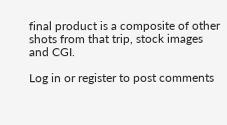final product is a composite of other shots from that trip, stock images and CGI.

Log in or register to post comments